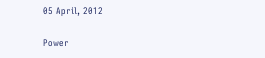05 April, 2012

Power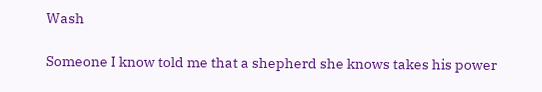Wash

Someone I know told me that a shepherd she knows takes his power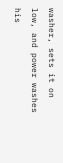washer, sets it on low, and power washes his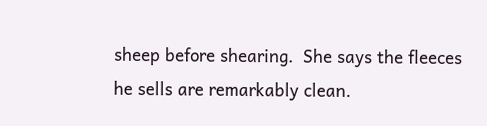sheep before shearing.  She says the fleeces he sells are remarkably clean.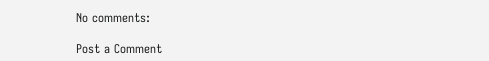No comments:

Post a Comment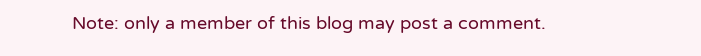Note: only a member of this blog may post a comment.